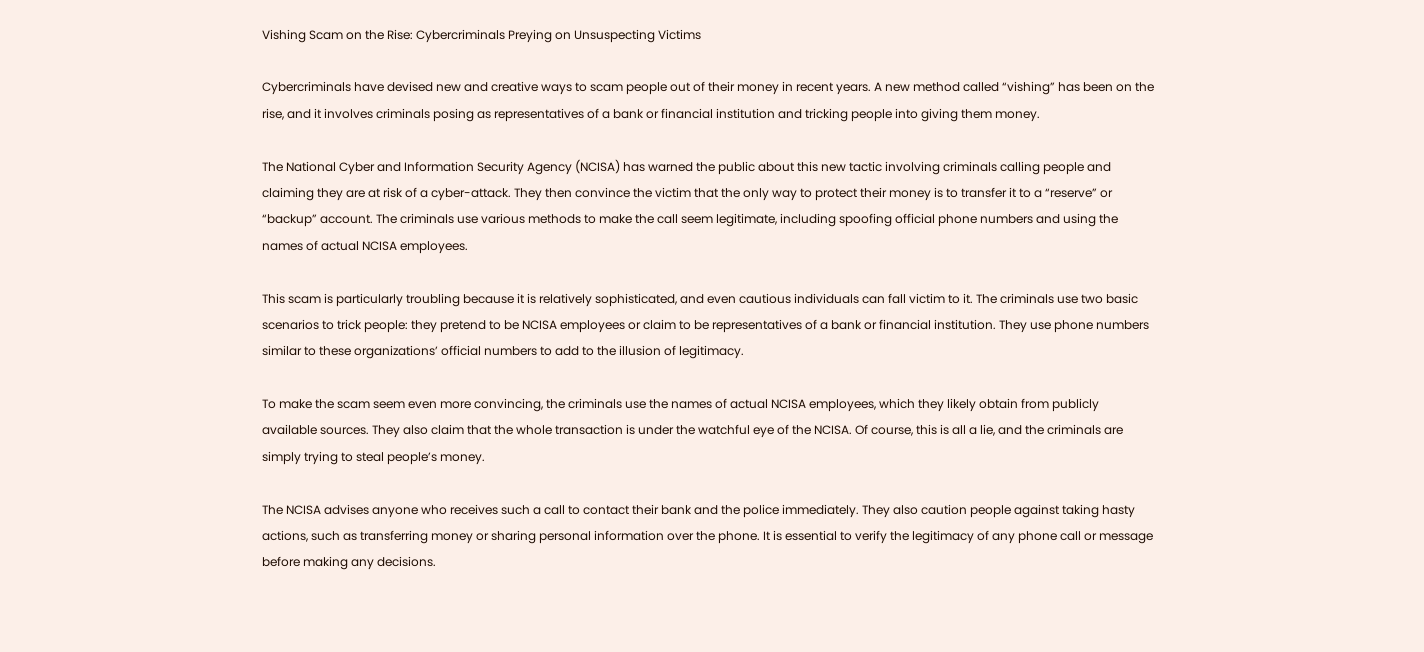Vishing Scam on the Rise: Cybercriminals Preying on Unsuspecting Victims

Cybercriminals have devised new and creative ways to scam people out of their money in recent years. A new method called “vishing” has been on the rise, and it involves criminals posing as representatives of a bank or financial institution and tricking people into giving them money.

The National Cyber and Information Security Agency (NCISA) has warned the public about this new tactic involving criminals calling people and claiming they are at risk of a cyber-attack. They then convince the victim that the only way to protect their money is to transfer it to a “reserve” or “backup” account. The criminals use various methods to make the call seem legitimate, including spoofing official phone numbers and using the names of actual NCISA employees.

This scam is particularly troubling because it is relatively sophisticated, and even cautious individuals can fall victim to it. The criminals use two basic scenarios to trick people: they pretend to be NCISA employees or claim to be representatives of a bank or financial institution. They use phone numbers similar to these organizations’ official numbers to add to the illusion of legitimacy.

To make the scam seem even more convincing, the criminals use the names of actual NCISA employees, which they likely obtain from publicly available sources. They also claim that the whole transaction is under the watchful eye of the NCISA. Of course, this is all a lie, and the criminals are simply trying to steal people’s money.

The NCISA advises anyone who receives such a call to contact their bank and the police immediately. They also caution people against taking hasty actions, such as transferring money or sharing personal information over the phone. It is essential to verify the legitimacy of any phone call or message before making any decisions.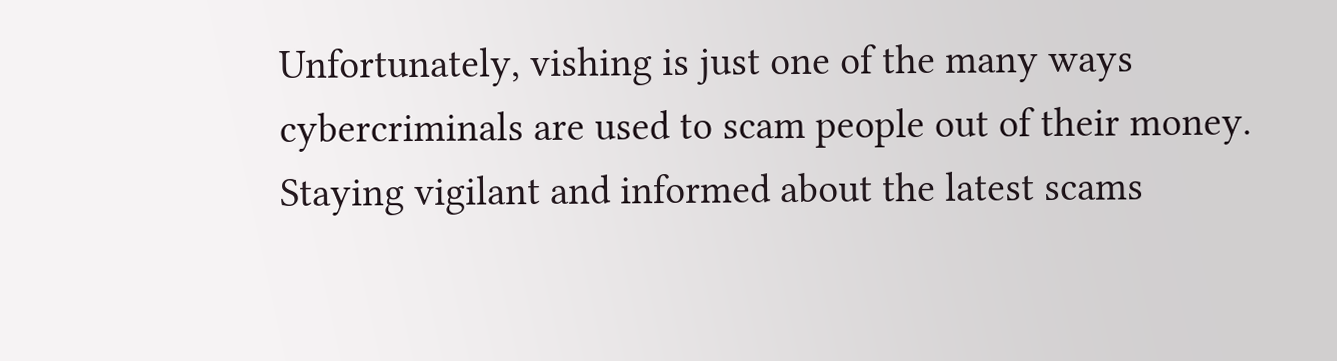Unfortunately, vishing is just one of the many ways cybercriminals are used to scam people out of their money. Staying vigilant and informed about the latest scams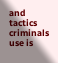and tactics criminals use is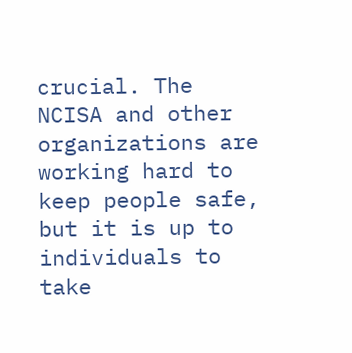crucial. The NCISA and other organizations are working hard to keep people safe, but it is up to individuals to take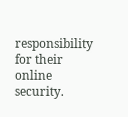responsibility for their online security.